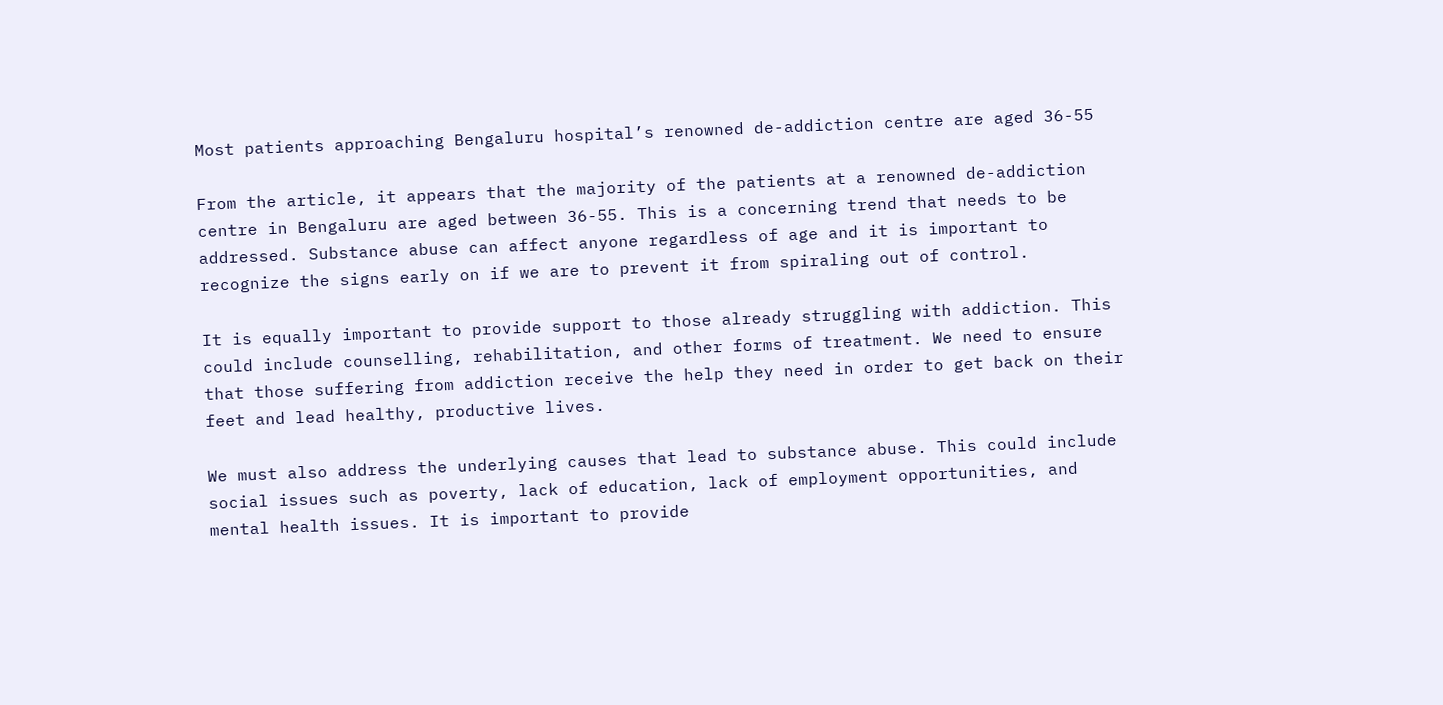Most patients approaching Bengaluru hospital’s renowned de-addiction centre are aged 36-55

From the article, it appears that the majority of the patients at a renowned de-addiction centre in Bengaluru are aged between 36-55. This is a concerning trend that needs to be addressed. Substance abuse can affect anyone regardless of age and it is important to recognize the signs early on if we are to prevent it from spiraling out of control.

It is equally important to provide support to those already struggling with addiction. This could include counselling, rehabilitation, and other forms of treatment. We need to ensure that those suffering from addiction receive the help they need in order to get back on their feet and lead healthy, productive lives.

We must also address the underlying causes that lead to substance abuse. This could include social issues such as poverty, lack of education, lack of employment opportunities, and mental health issues. It is important to provide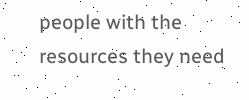people with the resources they need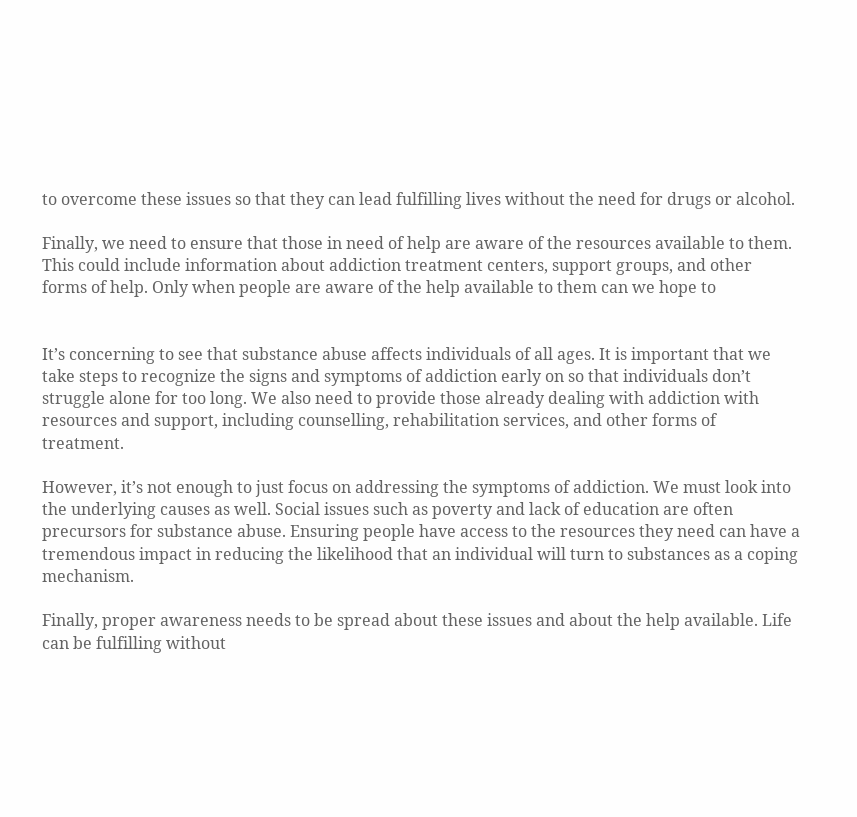to overcome these issues so that they can lead fulfilling lives without the need for drugs or alcohol.

Finally, we need to ensure that those in need of help are aware of the resources available to them. This could include information about addiction treatment centers, support groups, and other forms of help. Only when people are aware of the help available to them can we hope to


It’s concerning to see that substance abuse affects individuals of all ages. It is important that we take steps to recognize the signs and symptoms of addiction early on so that individuals don’t struggle alone for too long. We also need to provide those already dealing with addiction with resources and support, including counselling, rehabilitation services, and other forms of treatment.

However, it’s not enough to just focus on addressing the symptoms of addiction. We must look into the underlying causes as well. Social issues such as poverty and lack of education are often precursors for substance abuse. Ensuring people have access to the resources they need can have a tremendous impact in reducing the likelihood that an individual will turn to substances as a coping mechanism.

Finally, proper awareness needs to be spread about these issues and about the help available. Life can be fulfilling without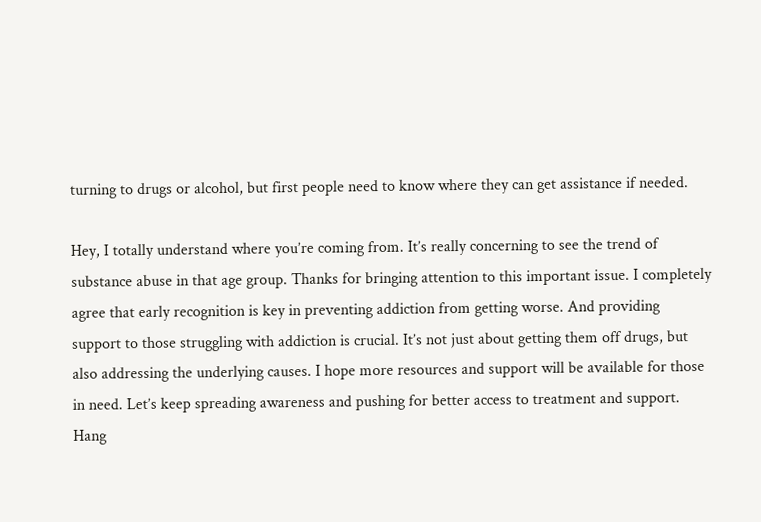turning to drugs or alcohol, but first people need to know where they can get assistance if needed.

Hey, I totally understand where you’re coming from. It’s really concerning to see the trend of substance abuse in that age group. Thanks for bringing attention to this important issue. I completely agree that early recognition is key in preventing addiction from getting worse. And providing support to those struggling with addiction is crucial. It’s not just about getting them off drugs, but also addressing the underlying causes. I hope more resources and support will be available for those in need. Let’s keep spreading awareness and pushing for better access to treatment and support. Hang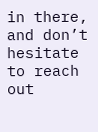in there, and don’t hesitate to reach out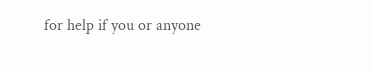for help if you or anyone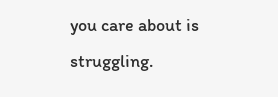you care about is struggling.